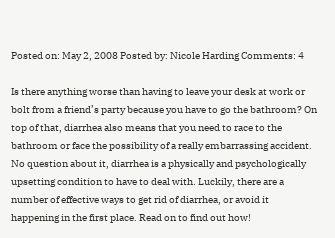Posted on: May 2, 2008 Posted by: Nicole Harding Comments: 4

Is there anything worse than having to leave your desk at work or bolt from a friend’s party because you have to go the bathroom? On top of that, diarrhea also means that you need to race to the bathroom or face the possibility of a really embarrassing accident. No question about it, diarrhea is a physically and psychologically upsetting condition to have to deal with. Luckily, there are a number of effective ways to get rid of diarrhea, or avoid it happening in the first place. Read on to find out how!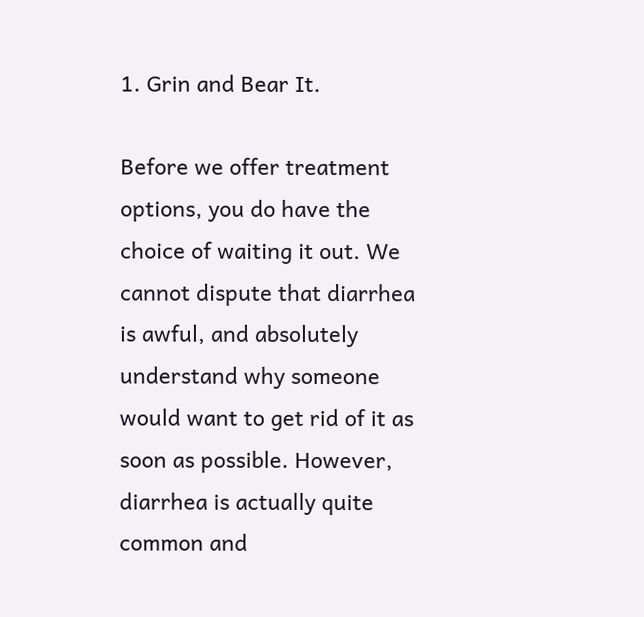1. Grin and Bear It.

Before we offer treatment options, you do have the choice of waiting it out. We cannot dispute that diarrhea is awful, and absolutely understand why someone would want to get rid of it as soon as possible. However, diarrhea is actually quite common and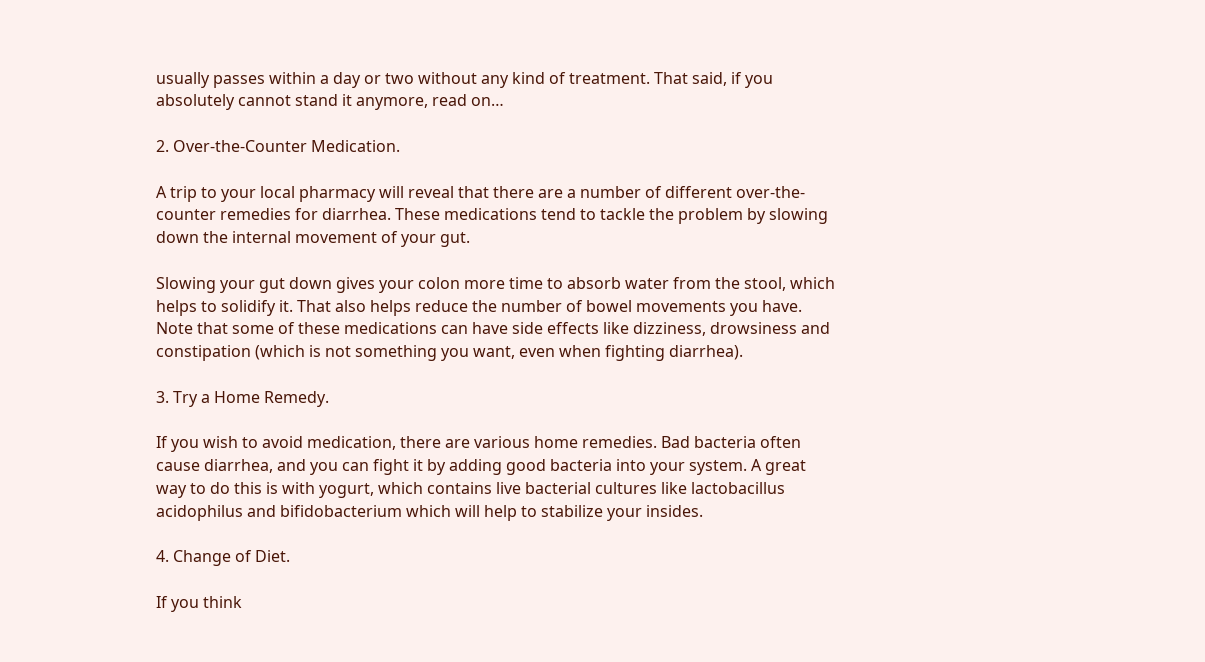usually passes within a day or two without any kind of treatment. That said, if you absolutely cannot stand it anymore, read on…

2. Over-the-Counter Medication.

A trip to your local pharmacy will reveal that there are a number of different over-the-counter remedies for diarrhea. These medications tend to tackle the problem by slowing down the internal movement of your gut.

Slowing your gut down gives your colon more time to absorb water from the stool, which helps to solidify it. That also helps reduce the number of bowel movements you have. Note that some of these medications can have side effects like dizziness, drowsiness and constipation (which is not something you want, even when fighting diarrhea).

3. Try a Home Remedy.

If you wish to avoid medication, there are various home remedies. Bad bacteria often cause diarrhea, and you can fight it by adding good bacteria into your system. A great way to do this is with yogurt, which contains live bacterial cultures like lactobacillus acidophilus and bifidobacterium which will help to stabilize your insides.

4. Change of Diet.

If you think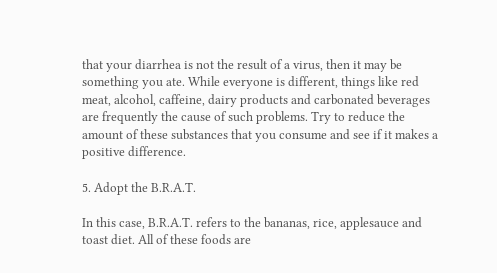that your diarrhea is not the result of a virus, then it may be something you ate. While everyone is different, things like red meat, alcohol, caffeine, dairy products and carbonated beverages are frequently the cause of such problems. Try to reduce the amount of these substances that you consume and see if it makes a positive difference.

5. Adopt the B.R.A.T.

In this case, B.R.A.T. refers to the bananas, rice, applesauce and toast diet. All of these foods are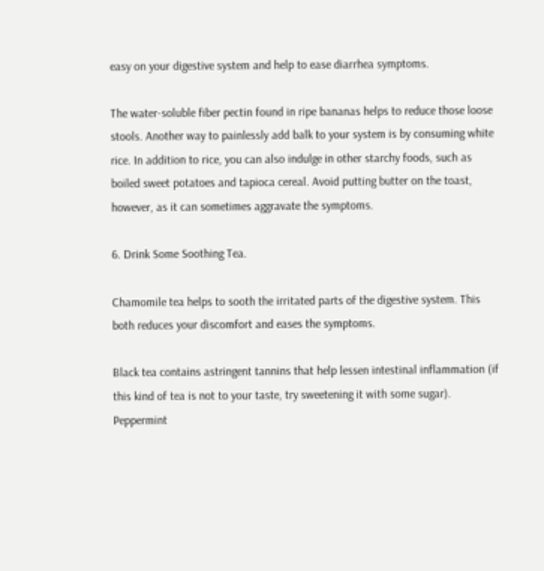easy on your digestive system and help to ease diarrhea symptoms.

The water-soluble fiber pectin found in ripe bananas helps to reduce those loose stools. Another way to painlessly add balk to your system is by consuming white rice. In addition to rice, you can also indulge in other starchy foods, such as boiled sweet potatoes and tapioca cereal. Avoid putting butter on the toast, however, as it can sometimes aggravate the symptoms.

6. Drink Some Soothing Tea.

Chamomile tea helps to sooth the irritated parts of the digestive system. This both reduces your discomfort and eases the symptoms.

Black tea contains astringent tannins that help lessen intestinal inflammation (if this kind of tea is not to your taste, try sweetening it with some sugar). Peppermint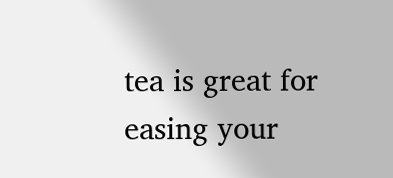tea is great for easing your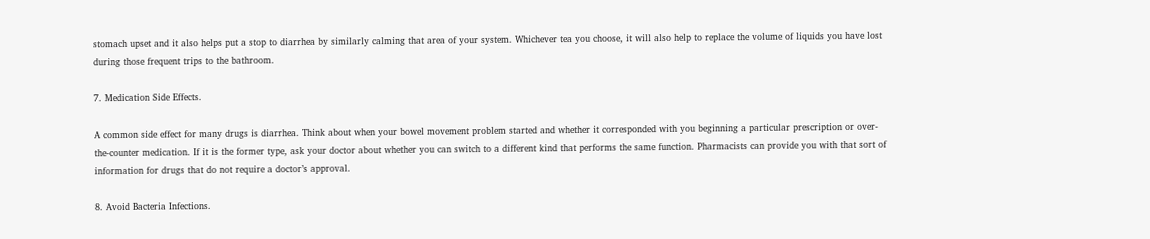stomach upset and it also helps put a stop to diarrhea by similarly calming that area of your system. Whichever tea you choose, it will also help to replace the volume of liquids you have lost during those frequent trips to the bathroom.

7. Medication Side Effects.

A common side effect for many drugs is diarrhea. Think about when your bowel movement problem started and whether it corresponded with you beginning a particular prescription or over-the-counter medication. If it is the former type, ask your doctor about whether you can switch to a different kind that performs the same function. Pharmacists can provide you with that sort of information for drugs that do not require a doctor’s approval.

8. Avoid Bacteria Infections.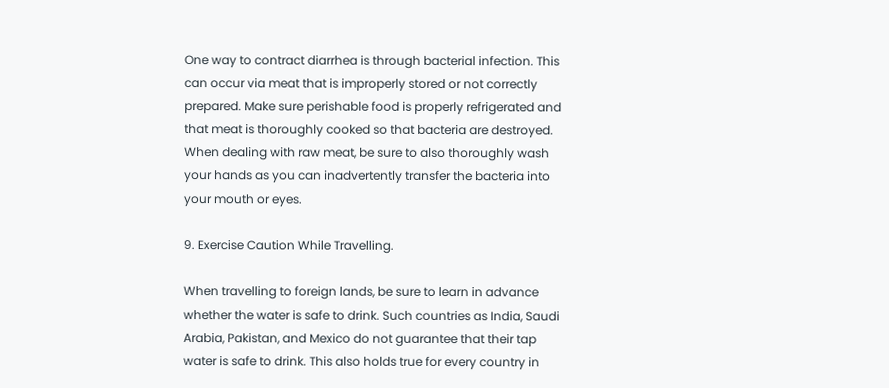One way to contract diarrhea is through bacterial infection. This can occur via meat that is improperly stored or not correctly prepared. Make sure perishable food is properly refrigerated and that meat is thoroughly cooked so that bacteria are destroyed. When dealing with raw meat, be sure to also thoroughly wash your hands as you can inadvertently transfer the bacteria into your mouth or eyes.

9. Exercise Caution While Travelling.

When travelling to foreign lands, be sure to learn in advance whether the water is safe to drink. Such countries as India, Saudi Arabia, Pakistan, and Mexico do not guarantee that their tap water is safe to drink. This also holds true for every country in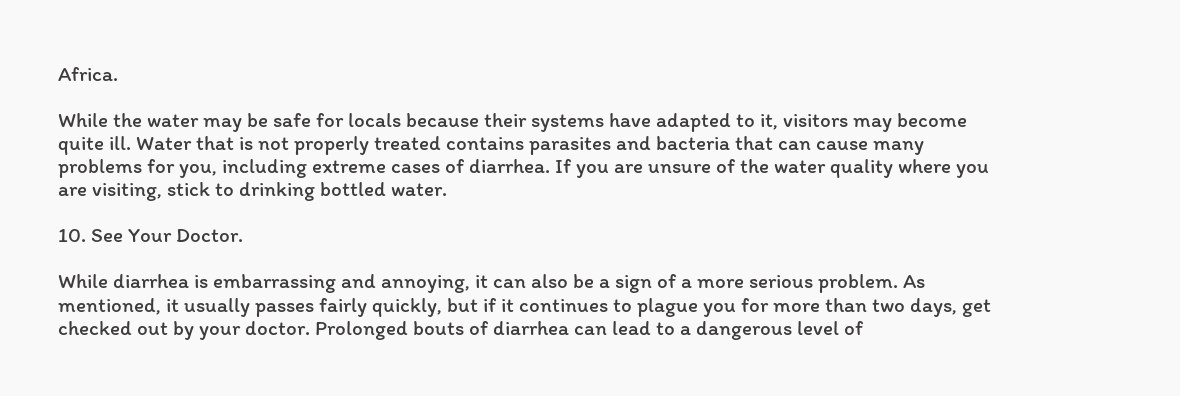Africa.

While the water may be safe for locals because their systems have adapted to it, visitors may become quite ill. Water that is not properly treated contains parasites and bacteria that can cause many problems for you, including extreme cases of diarrhea. If you are unsure of the water quality where you are visiting, stick to drinking bottled water.

10. See Your Doctor.

While diarrhea is embarrassing and annoying, it can also be a sign of a more serious problem. As mentioned, it usually passes fairly quickly, but if it continues to plague you for more than two days, get checked out by your doctor. Prolonged bouts of diarrhea can lead to a dangerous level of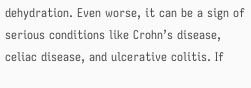dehydration. Even worse, it can be a sign of serious conditions like Crohn’s disease, celiac disease, and ulcerative colitis. If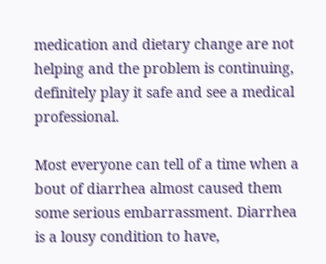medication and dietary change are not helping and the problem is continuing, definitely play it safe and see a medical professional.

Most everyone can tell of a time when a bout of diarrhea almost caused them some serious embarrassment. Diarrhea is a lousy condition to have,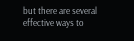but there are several effective ways to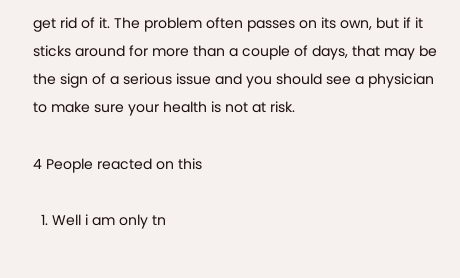get rid of it. The problem often passes on its own, but if it sticks around for more than a couple of days, that may be the sign of a serious issue and you should see a physician to make sure your health is not at risk.

4 People reacted on this

  1. Well i am only tn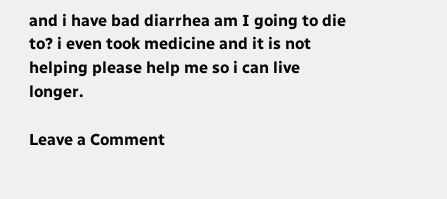and i have bad diarrhea am I going to die to? i even took medicine and it is not helping please help me so i can live longer.

Leave a Comment